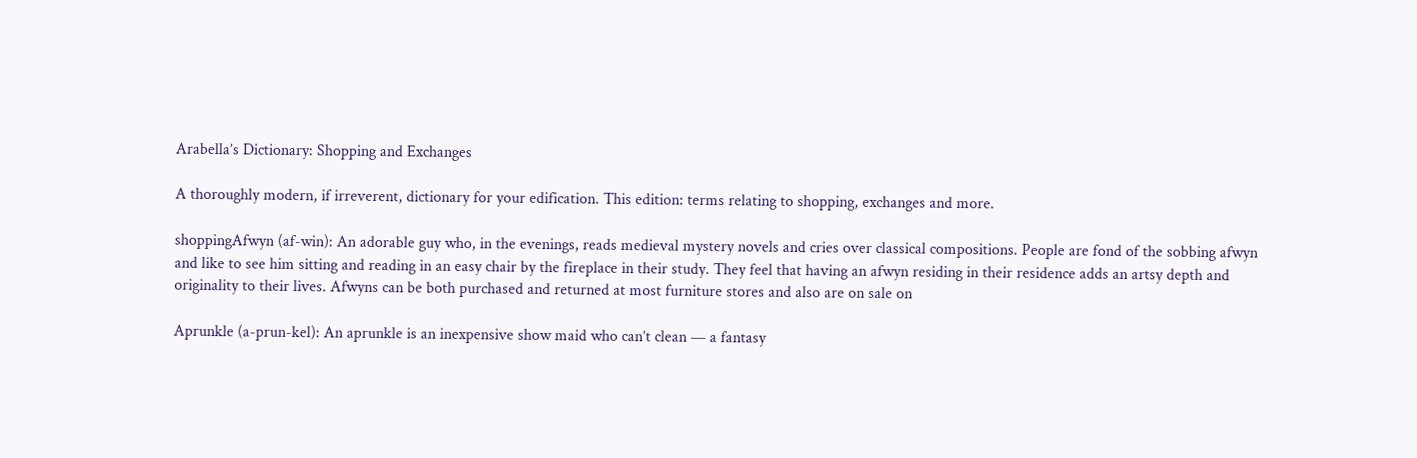Arabella’s Dictionary: Shopping and Exchanges

A thoroughly modern, if irreverent, dictionary for your edification. This edition: terms relating to shopping, exchanges and more.

shoppingAfwyn (af-win): An adorable guy who, in the evenings, reads medieval mystery novels and cries over classical compositions. People are fond of the sobbing afwyn and like to see him sitting and reading in an easy chair by the fireplace in their study. They feel that having an afwyn residing in their residence adds an artsy depth and originality to their lives. Afwyns can be both purchased and returned at most furniture stores and also are on sale on

Aprunkle (a-prun-kel): An aprunkle is an inexpensive show maid who can’t clean — a fantasy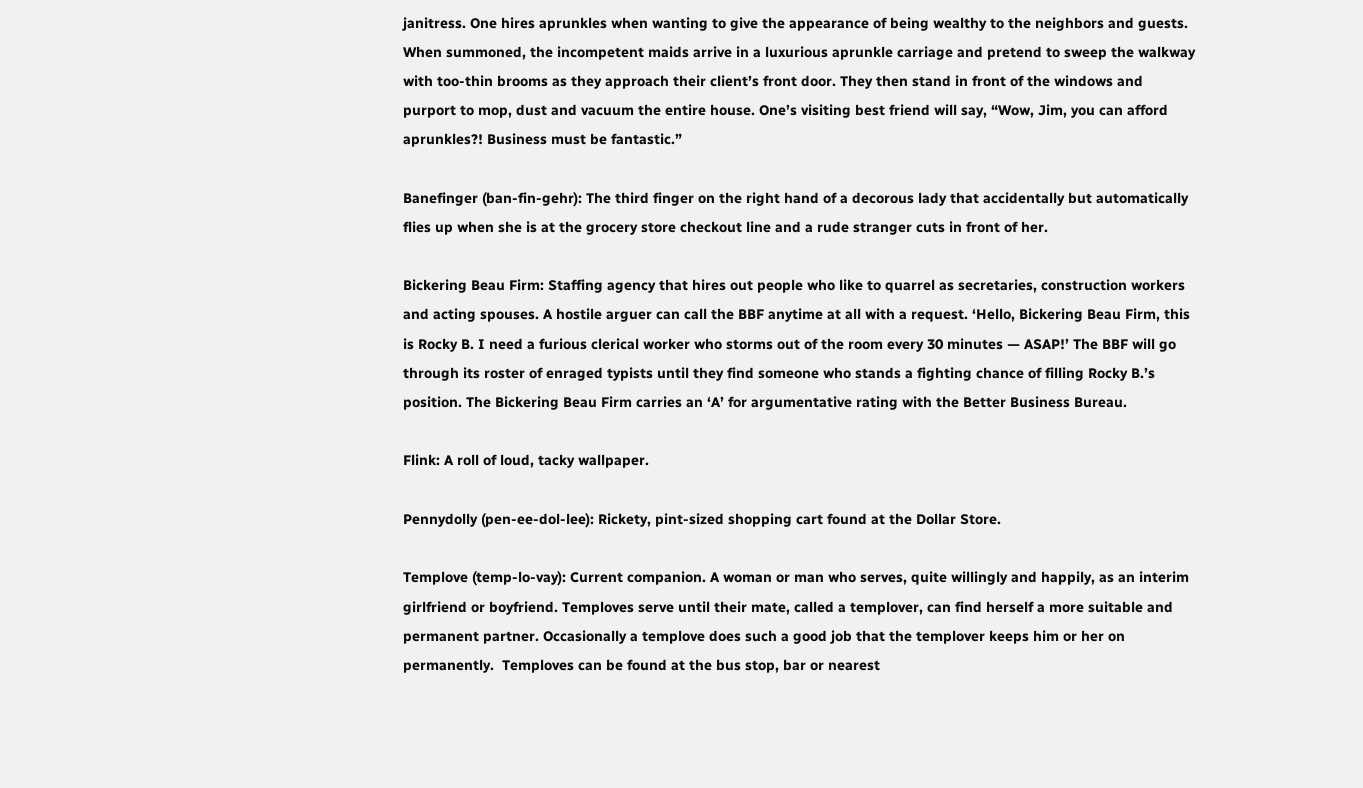janitress. One hires aprunkles when wanting to give the appearance of being wealthy to the neighbors and guests.  When summoned, the incompetent maids arrive in a luxurious aprunkle carriage and pretend to sweep the walkway with too-thin brooms as they approach their client’s front door. They then stand in front of the windows and purport to mop, dust and vacuum the entire house. One’s visiting best friend will say, “Wow, Jim, you can afford aprunkles?! Business must be fantastic.”

Banefinger (ban-fin-gehr): The third finger on the right hand of a decorous lady that accidentally but automatically flies up when she is at the grocery store checkout line and a rude stranger cuts in front of her.

Bickering Beau Firm: Staffing agency that hires out people who like to quarrel as secretaries, construction workers and acting spouses. A hostile arguer can call the BBF anytime at all with a request. ‘Hello, Bickering Beau Firm, this is Rocky B. I need a furious clerical worker who storms out of the room every 30 minutes — ASAP!’ The BBF will go through its roster of enraged typists until they find someone who stands a fighting chance of filling Rocky B.’s position. The Bickering Beau Firm carries an ‘A’ for argumentative rating with the Better Business Bureau.

Flink: A roll of loud, tacky wallpaper.

Pennydolly (pen-ee-dol-lee): Rickety, pint-sized shopping cart found at the Dollar Store.

Templove (temp-lo-vay): Current companion. A woman or man who serves, quite willingly and happily, as an interim girlfriend or boyfriend. Temploves serve until their mate, called a templover, can find herself a more suitable and permanent partner. Occasionally a templove does such a good job that the templover keeps him or her on permanently.  Temploves can be found at the bus stop, bar or nearest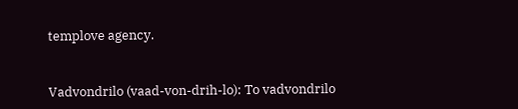templove agency.


Vadvondrilo (vaad-von-drih-lo): To vadvondrilo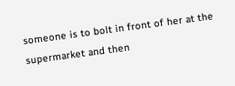someone is to bolt in front of her at the supermarket and then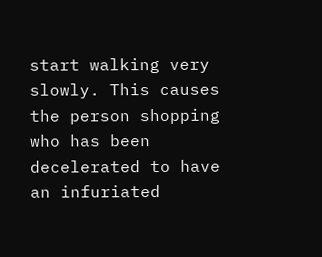start walking very slowly. This causes the person shopping who has been decelerated to have an infuriated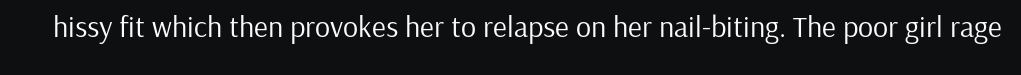hissy fit which then provokes her to relapse on her nail-biting. The poor girl rage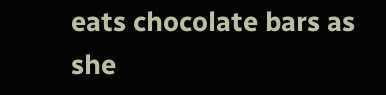eats chocolate bars as she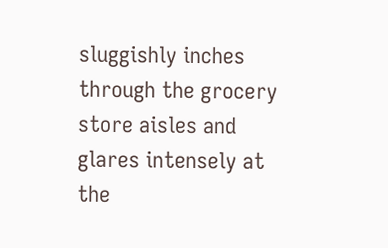sluggishly inches through the grocery store aisles and glares intensely at the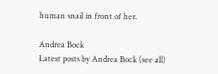human snail in front of her.

Andrea Bock
Latest posts by Andrea Bock (see all)